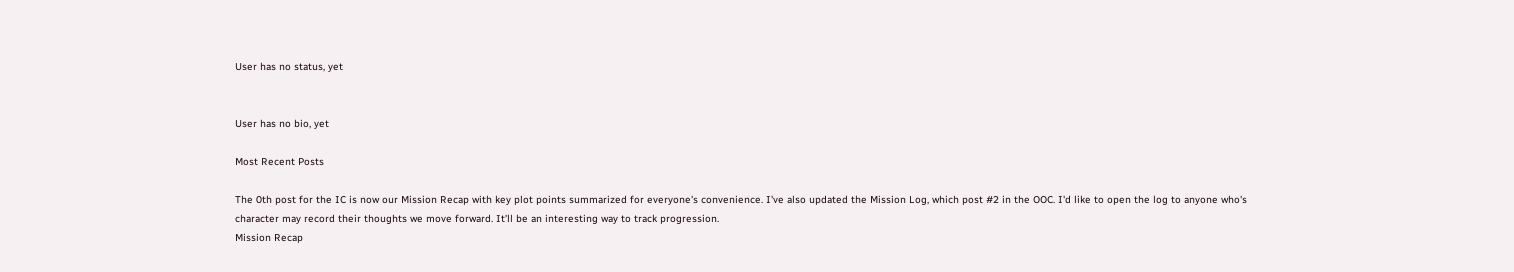User has no status, yet


User has no bio, yet

Most Recent Posts

The 0th post for the IC is now our Mission Recap with key plot points summarized for everyone's convenience. I've also updated the Mission Log, which post #2 in the OOC. I'd like to open the log to anyone who's character may record their thoughts we move forward. It'll be an interesting way to track progression.
Mission Recap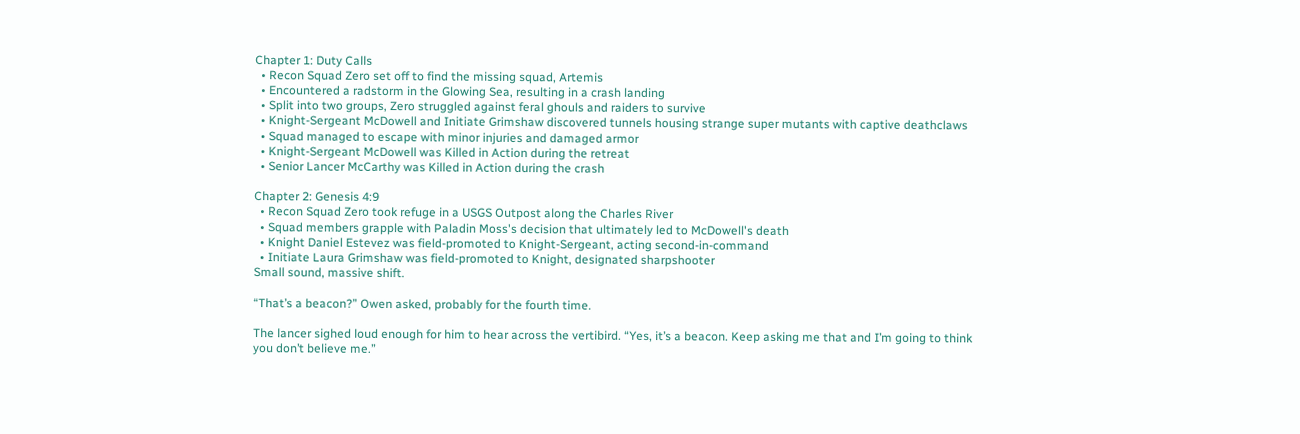Chapter 1: Duty Calls
  • Recon Squad Zero set off to find the missing squad, Artemis
  • Encountered a radstorm in the Glowing Sea, resulting in a crash landing
  • Split into two groups, Zero struggled against feral ghouls and raiders to survive
  • Knight-Sergeant McDowell and Initiate Grimshaw discovered tunnels housing strange super mutants with captive deathclaws
  • Squad managed to escape with minor injuries and damaged armor
  • Knight-Sergeant McDowell was Killed in Action during the retreat
  • Senior Lancer McCarthy was Killed in Action during the crash

Chapter 2: Genesis 4:9
  • Recon Squad Zero took refuge in a USGS Outpost along the Charles River
  • Squad members grapple with Paladin Moss's decision that ultimately led to McDowell's death
  • Knight Daniel Estevez was field-promoted to Knight-Sergeant, acting second-in-command
  • Initiate Laura Grimshaw was field-promoted to Knight, designated sharpshooter
Small sound, massive shift.

“That’s a beacon?” Owen asked, probably for the fourth time.

The lancer sighed loud enough for him to hear across the vertibird. “Yes, it’s a beacon. Keep asking me that and I’m going to think you don’t believe me.”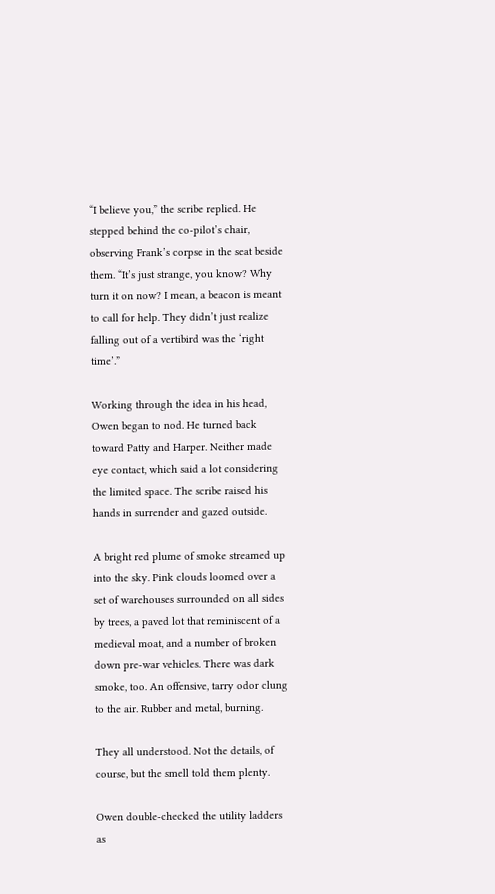“I believe you,” the scribe replied. He stepped behind the co-pilot’s chair, observing Frank’s corpse in the seat beside them. “It’s just strange, you know? Why turn it on now? I mean, a beacon is meant to call for help. They didn’t just realize falling out of a vertibird was the ‘right time’.”

Working through the idea in his head, Owen began to nod. He turned back toward Patty and Harper. Neither made eye contact, which said a lot considering the limited space. The scribe raised his hands in surrender and gazed outside.

A bright red plume of smoke streamed up into the sky. Pink clouds loomed over a set of warehouses surrounded on all sides by trees, a paved lot that reminiscent of a medieval moat, and a number of broken down pre-war vehicles. There was dark smoke, too. An offensive, tarry odor clung to the air. Rubber and metal, burning.

They all understood. Not the details, of course, but the smell told them plenty.

Owen double-checked the utility ladders as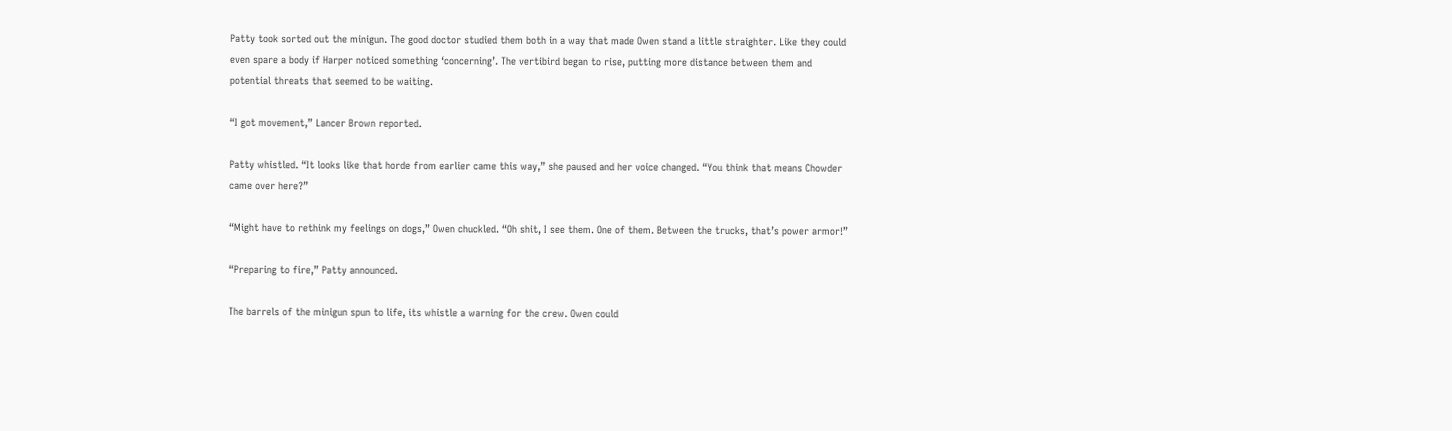Patty took sorted out the minigun. The good doctor studied them both in a way that made Owen stand a little straighter. Like they could even spare a body if Harper noticed something ‘concerning’. The vertibird began to rise, putting more distance between them and potential threats that seemed to be waiting.

“I got movement,” Lancer Brown reported.

Patty whistled. “It looks like that horde from earlier came this way,” she paused and her voice changed. “You think that means Chowder came over here?”

“Might have to rethink my feelings on dogs,” Owen chuckled. “Oh shit, I see them. One of them. Between the trucks, that’s power armor!”

“Preparing to fire,” Patty announced.

The barrels of the minigun spun to life, its whistle a warning for the crew. Owen could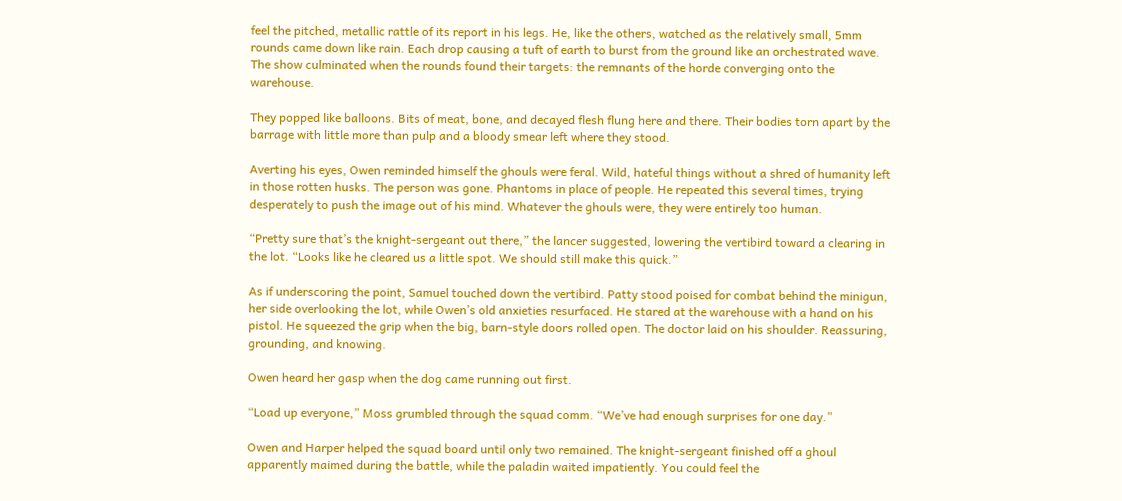feel the pitched, metallic rattle of its report in his legs. He, like the others, watched as the relatively small, 5mm rounds came down like rain. Each drop causing a tuft of earth to burst from the ground like an orchestrated wave. The show culminated when the rounds found their targets: the remnants of the horde converging onto the warehouse.

They popped like balloons. Bits of meat, bone, and decayed flesh flung here and there. Their bodies torn apart by the barrage with little more than pulp and a bloody smear left where they stood.

Averting his eyes, Owen reminded himself the ghouls were feral. Wild, hateful things without a shred of humanity left in those rotten husks. The person was gone. Phantoms in place of people. He repeated this several times, trying desperately to push the image out of his mind. Whatever the ghouls were, they were entirely too human.

“Pretty sure that’s the knight-sergeant out there,” the lancer suggested, lowering the vertibird toward a clearing in the lot. “Looks like he cleared us a little spot. We should still make this quick.”

As if underscoring the point, Samuel touched down the vertibird. Patty stood poised for combat behind the minigun, her side overlooking the lot, while Owen’s old anxieties resurfaced. He stared at the warehouse with a hand on his pistol. He squeezed the grip when the big, barn-style doors rolled open. The doctor laid on his shoulder. Reassuring, grounding, and knowing.

Owen heard her gasp when the dog came running out first.

“Load up everyone,” Moss grumbled through the squad comm. “We’ve had enough surprises for one day.”

Owen and Harper helped the squad board until only two remained. The knight-sergeant finished off a ghoul apparently maimed during the battle, while the paladin waited impatiently. You could feel the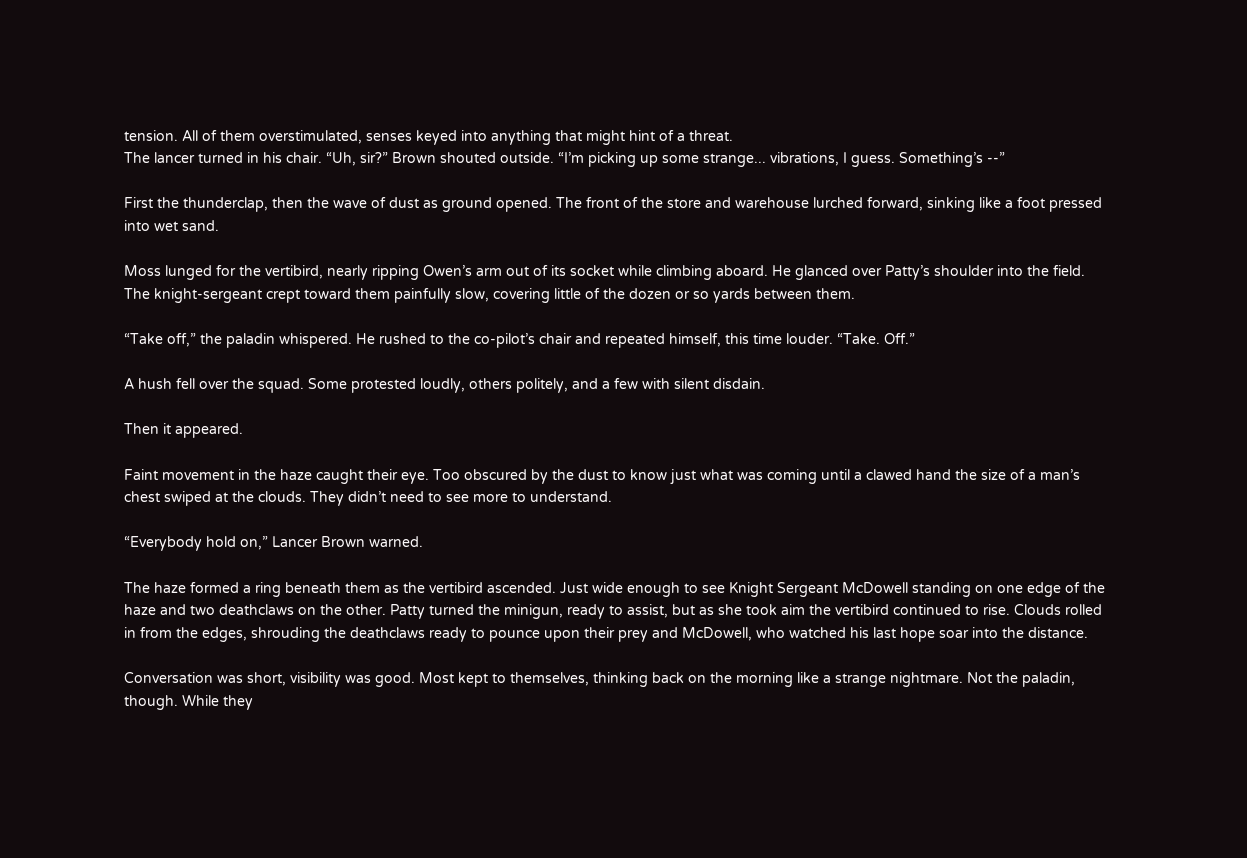tension. All of them overstimulated, senses keyed into anything that might hint of a threat.
The lancer turned in his chair. “Uh, sir?” Brown shouted outside. “I’m picking up some strange... vibrations, I guess. Something’s --”

First the thunderclap, then the wave of dust as ground opened. The front of the store and warehouse lurched forward, sinking like a foot pressed into wet sand.

Moss lunged for the vertibird, nearly ripping Owen’s arm out of its socket while climbing aboard. He glanced over Patty’s shoulder into the field. The knight-sergeant crept toward them painfully slow, covering little of the dozen or so yards between them.

“Take off,” the paladin whispered. He rushed to the co-pilot’s chair and repeated himself, this time louder. “Take. Off.”

A hush fell over the squad. Some protested loudly, others politely, and a few with silent disdain.

Then it appeared.

Faint movement in the haze caught their eye. Too obscured by the dust to know just what was coming until a clawed hand the size of a man’s chest swiped at the clouds. They didn’t need to see more to understand.

“Everybody hold on,” Lancer Brown warned.

The haze formed a ring beneath them as the vertibird ascended. Just wide enough to see Knight Sergeant McDowell standing on one edge of the haze and two deathclaws on the other. Patty turned the minigun, ready to assist, but as she took aim the vertibird continued to rise. Clouds rolled in from the edges, shrouding the deathclaws ready to pounce upon their prey and McDowell, who watched his last hope soar into the distance.

Conversation was short, visibility was good. Most kept to themselves, thinking back on the morning like a strange nightmare. Not the paladin, though. While they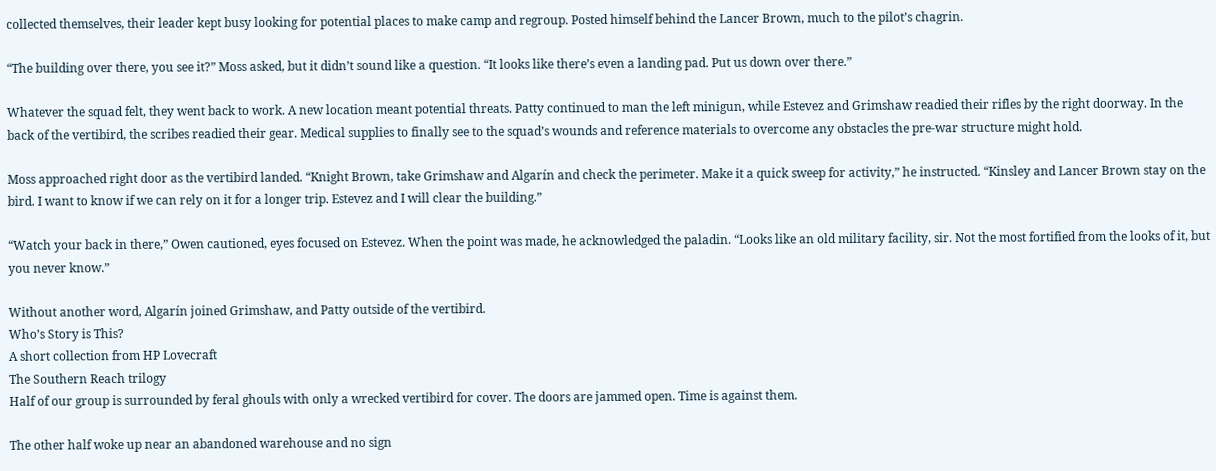collected themselves, their leader kept busy looking for potential places to make camp and regroup. Posted himself behind the Lancer Brown, much to the pilot’s chagrin.

“The building over there, you see it?” Moss asked, but it didn’t sound like a question. “It looks like there’s even a landing pad. Put us down over there.”

Whatever the squad felt, they went back to work. A new location meant potential threats. Patty continued to man the left minigun, while Estevez and Grimshaw readied their rifles by the right doorway. In the back of the vertibird, the scribes readied their gear. Medical supplies to finally see to the squad’s wounds and reference materials to overcome any obstacles the pre-war structure might hold.

Moss approached right door as the vertibird landed. “Knight Brown, take Grimshaw and Algarín and check the perimeter. Make it a quick sweep for activity,” he instructed. “Kinsley and Lancer Brown stay on the bird. I want to know if we can rely on it for a longer trip. Estevez and I will clear the building.”

“Watch your back in there,” Owen cautioned, eyes focused on Estevez. When the point was made, he acknowledged the paladin. “Looks like an old military facility, sir. Not the most fortified from the looks of it, but you never know.”

Without another word, Algarín joined Grimshaw, and Patty outside of the vertibird.
Who’s Story is This?
A short collection from HP Lovecraft
The Southern Reach trilogy
Half of our group is surrounded by feral ghouls with only a wrecked vertibird for cover. The doors are jammed open. Time is against them.

The other half woke up near an abandoned warehouse and no sign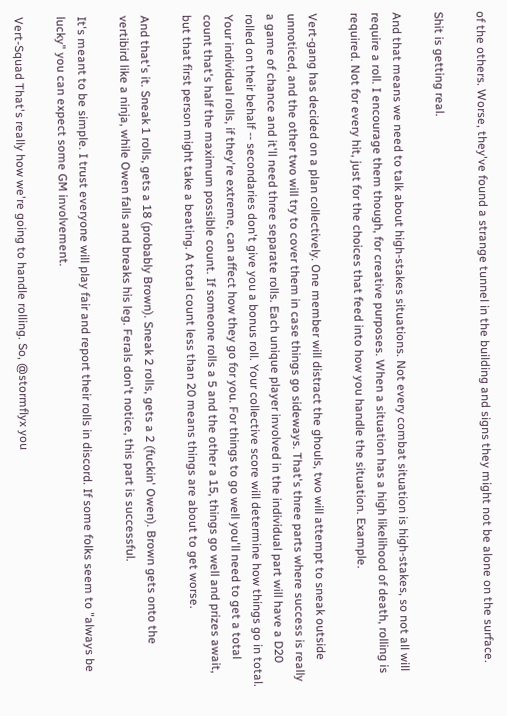of the others. Worse, they've found a strange tunnel in the building and signs they might not be alone on the surface.

Shit is getting real.

And that means we need to talk about high-stakes situations. Not every combat situation is high-stakes, so not all will require a roll. I encourage them though, for creative purposes. When a situation has a high likelihood of death, rolling is required. Not for every hit, just for the choices that feed into how you handle the situation. Example.

Vert-gang has decided on a plan collectively. One member will distract the ghouls, two will attempt to sneak outside unnoticed, and the other two will try to cover them in case things go sideways. That's three parts where success is really a game of chance and it'll need three separate rolls. Each unique player involved in the individual part will have a D20 rolled on their behalf -- secondaries don't give you a bonus roll. Your collective score will determine how things go in total. Your individual rolls, if they're extreme, can affect how they go for you. For things to go well you'll need to get a total count that's half the maximum possible count. If someone rolls a 5 and the other a 15, things go well and prizes await, but that first person might take a beating. A total count less than 20 means things are about to get worse.

And that's it. Sneak 1 rolls, gets a 18 (probably Brown). Sneak 2 rolls, gets a 2 (fuckin' Owen). Brown gets onto the vertibird like a ninja, while Owen falls and breaks his leg. Ferals don't notice, this part is successful.

It's meant to be simple. I trust everyone will play fair and report their rolls in discord. If some folks seem to "always be lucky" you can expect some GM involvement.

Vert-Squad That's really how we're going to handle rolling. So, @stormflyx you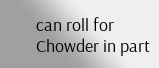can roll for Chowder in part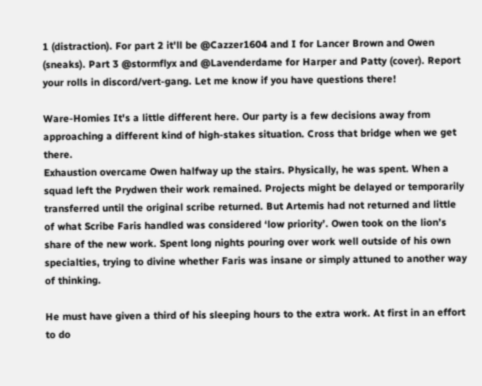1 (distraction). For part 2 it'll be @Cazzer1604 and I for Lancer Brown and Owen (sneaks). Part 3 @stormflyx and @Lavenderdame for Harper and Patty (cover). Report your rolls in discord/vert-gang. Let me know if you have questions there!

Ware-Homies It's a little different here. Our party is a few decisions away from approaching a different kind of high-stakes situation. Cross that bridge when we get there.
Exhaustion overcame Owen halfway up the stairs. Physically, he was spent. When a squad left the Prydwen their work remained. Projects might be delayed or temporarily transferred until the original scribe returned. But Artemis had not returned and little of what Scribe Faris handled was considered ‘low priority’. Owen took on the lion’s share of the new work. Spent long nights pouring over work well outside of his own specialties, trying to divine whether Faris was insane or simply attuned to another way of thinking.

He must have given a third of his sleeping hours to the extra work. At first in an effort to do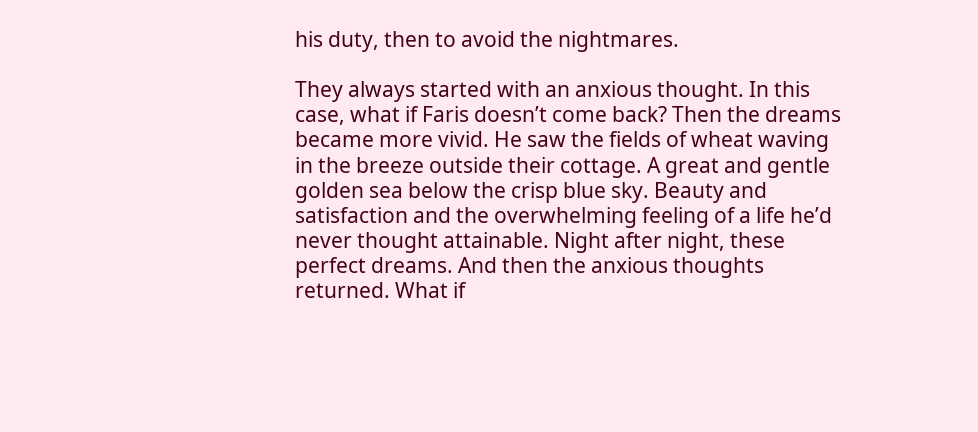his duty, then to avoid the nightmares.

They always started with an anxious thought. In this case, what if Faris doesn’t come back? Then the dreams became more vivid. He saw the fields of wheat waving in the breeze outside their cottage. A great and gentle golden sea below the crisp blue sky. Beauty and satisfaction and the overwhelming feeling of a life he’d never thought attainable. Night after night, these perfect dreams. And then the anxious thoughts returned. What if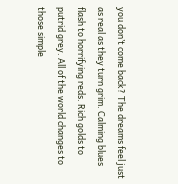you don’t come back? The dreams feel just as real as they turn grim. Calming blues flash to horrifying reds. Rich golds to putrid grey. All of the world changes to those simple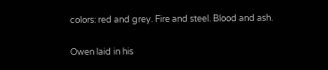colors: red and grey. Fire and steel. Blood and ash.

Owen laid in his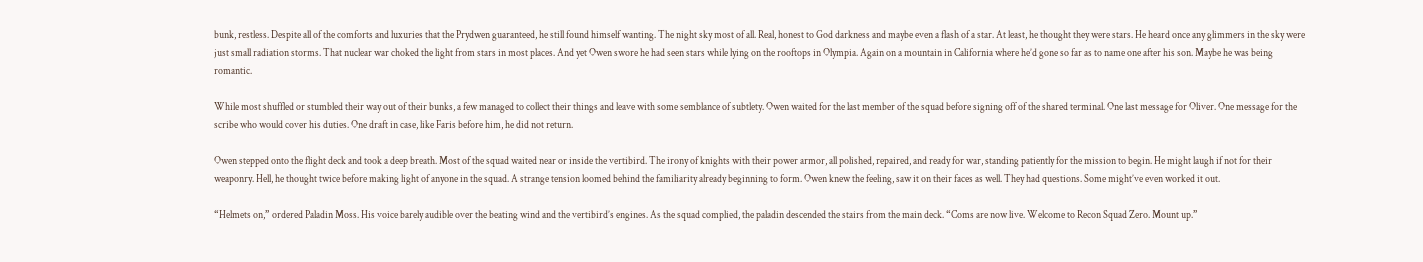bunk, restless. Despite all of the comforts and luxuries that the Prydwen guaranteed, he still found himself wanting. The night sky most of all. Real, honest to God darkness and maybe even a flash of a star. At least, he thought they were stars. He heard once any glimmers in the sky were just small radiation storms. That nuclear war choked the light from stars in most places. And yet Owen swore he had seen stars while lying on the rooftops in Olympia. Again on a mountain in California where he’d gone so far as to name one after his son. Maybe he was being romantic.

While most shuffled or stumbled their way out of their bunks, a few managed to collect their things and leave with some semblance of subtlety. Owen waited for the last member of the squad before signing off of the shared terminal. One last message for Oliver. One message for the scribe who would cover his duties. One draft in case, like Faris before him, he did not return.

Owen stepped onto the flight deck and took a deep breath. Most of the squad waited near or inside the vertibird. The irony of knights with their power armor, all polished, repaired, and ready for war, standing patiently for the mission to begin. He might laugh if not for their weaponry. Hell, he thought twice before making light of anyone in the squad. A strange tension loomed behind the familiarity already beginning to form. Owen knew the feeling, saw it on their faces as well. They had questions. Some might’ve even worked it out.

“Helmets on,” ordered Paladin Moss. His voice barely audible over the beating wind and the vertibird’s engines. As the squad complied, the paladin descended the stairs from the main deck. “Coms are now live. Welcome to Recon Squad Zero. Mount up.”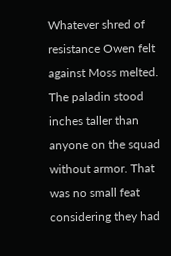Whatever shred of resistance Owen felt against Moss melted. The paladin stood inches taller than anyone on the squad without armor. That was no small feat considering they had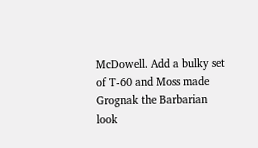McDowell. Add a bulky set of T-60 and Moss made Grognak the Barbarian look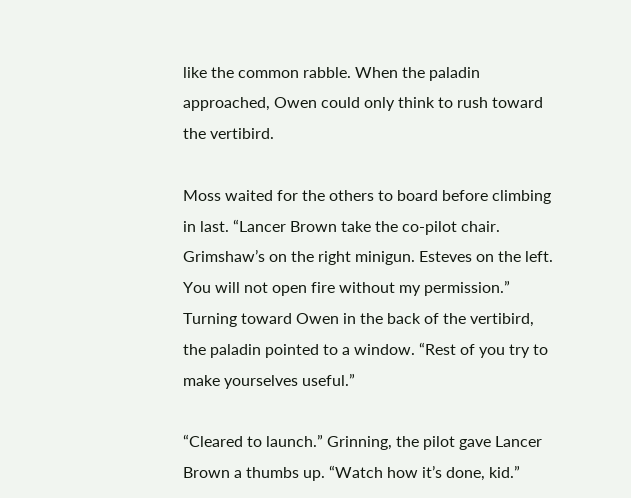like the common rabble. When the paladin approached, Owen could only think to rush toward the vertibird.

Moss waited for the others to board before climbing in last. “Lancer Brown take the co-pilot chair. Grimshaw’s on the right minigun. Esteves on the left. You will not open fire without my permission.” Turning toward Owen in the back of the vertibird, the paladin pointed to a window. “Rest of you try to make yourselves useful.”

“Cleared to launch.” Grinning, the pilot gave Lancer Brown a thumbs up. “Watch how it’s done, kid.”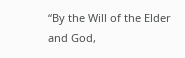“By the Will of the Elder and God,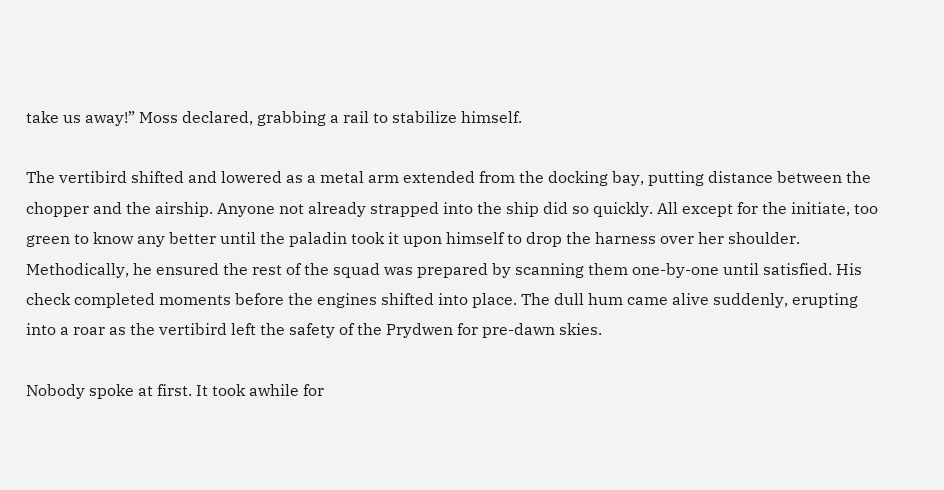take us away!” Moss declared, grabbing a rail to stabilize himself.

The vertibird shifted and lowered as a metal arm extended from the docking bay, putting distance between the chopper and the airship. Anyone not already strapped into the ship did so quickly. All except for the initiate, too green to know any better until the paladin took it upon himself to drop the harness over her shoulder. Methodically, he ensured the rest of the squad was prepared by scanning them one-by-one until satisfied. His check completed moments before the engines shifted into place. The dull hum came alive suddenly, erupting into a roar as the vertibird left the safety of the Prydwen for pre-dawn skies.

Nobody spoke at first. It took awhile for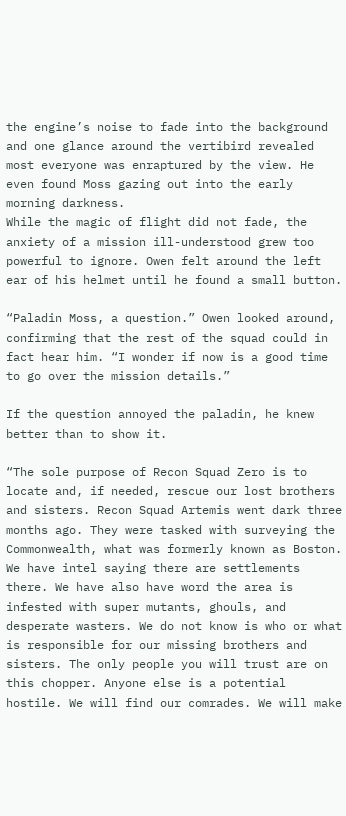the engine’s noise to fade into the background and one glance around the vertibird revealed most everyone was enraptured by the view. He even found Moss gazing out into the early morning darkness.
While the magic of flight did not fade, the anxiety of a mission ill-understood grew too powerful to ignore. Owen felt around the left ear of his helmet until he found a small button.

“Paladin Moss, a question.” Owen looked around, confirming that the rest of the squad could in fact hear him. “I wonder if now is a good time to go over the mission details.”

If the question annoyed the paladin, he knew better than to show it.

“The sole purpose of Recon Squad Zero is to locate and, if needed, rescue our lost brothers and sisters. Recon Squad Artemis went dark three months ago. They were tasked with surveying the Commonwealth, what was formerly known as Boston. We have intel saying there are settlements there. We have also have word the area is infested with super mutants, ghouls, and desperate wasters. We do not know is who or what is responsible for our missing brothers and sisters. The only people you will trust are on this chopper. Anyone else is a potential hostile. We will find our comrades. We will make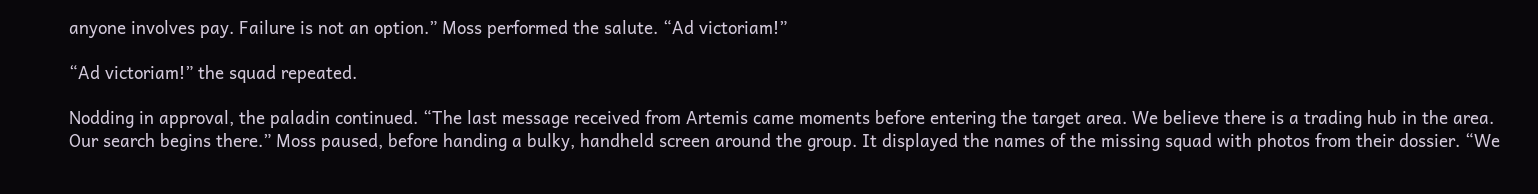anyone involves pay. Failure is not an option.” Moss performed the salute. “Ad victoriam!”

“Ad victoriam!” the squad repeated.

Nodding in approval, the paladin continued. “The last message received from Artemis came moments before entering the target area. We believe there is a trading hub in the area. Our search begins there.” Moss paused, before handing a bulky, handheld screen around the group. It displayed the names of the missing squad with photos from their dossier. “We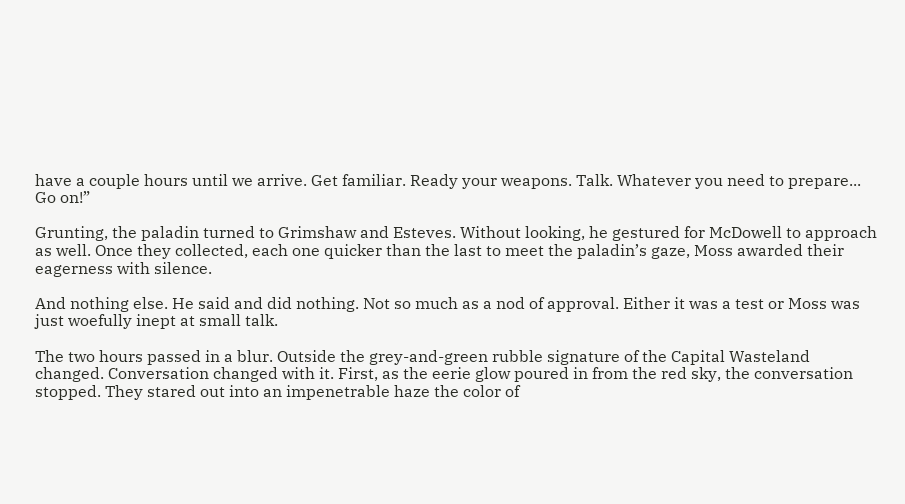have a couple hours until we arrive. Get familiar. Ready your weapons. Talk. Whatever you need to prepare... Go on!”

Grunting, the paladin turned to Grimshaw and Esteves. Without looking, he gestured for McDowell to approach as well. Once they collected, each one quicker than the last to meet the paladin’s gaze, Moss awarded their eagerness with silence.

And nothing else. He said and did nothing. Not so much as a nod of approval. Either it was a test or Moss was just woefully inept at small talk.

The two hours passed in a blur. Outside the grey-and-green rubble signature of the Capital Wasteland changed. Conversation changed with it. First, as the eerie glow poured in from the red sky, the conversation stopped. They stared out into an impenetrable haze the color of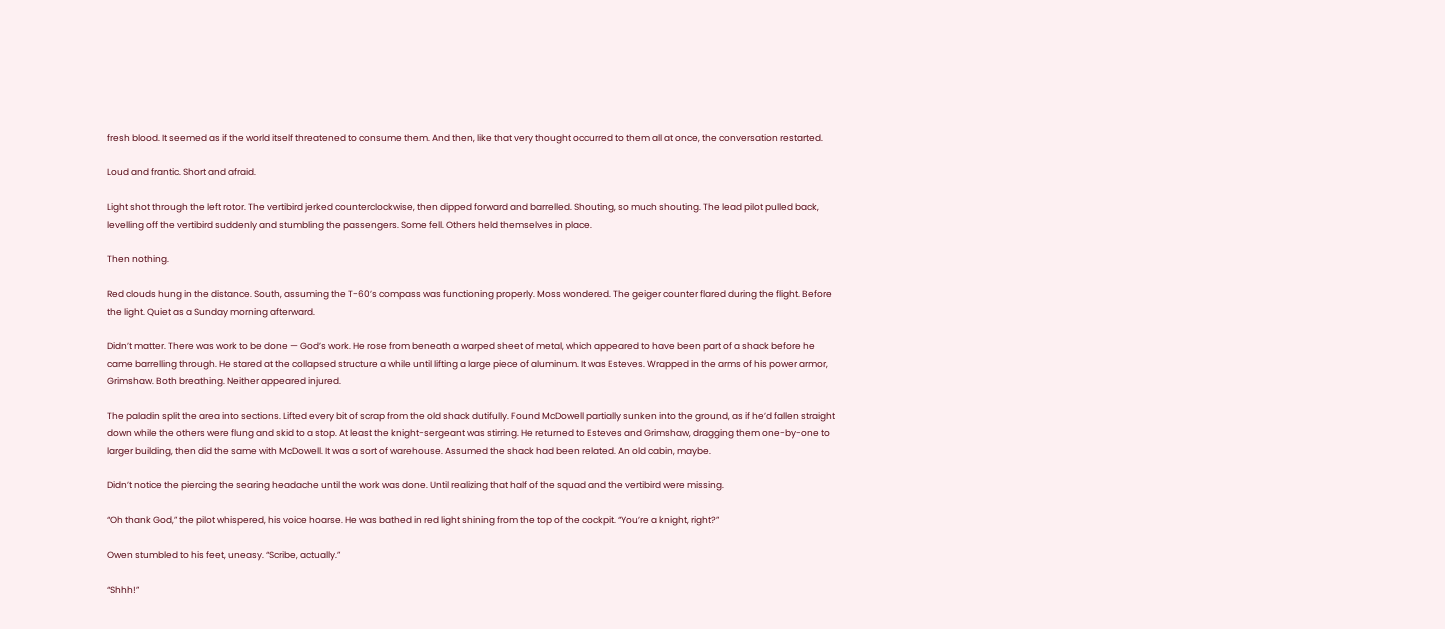fresh blood. It seemed as if the world itself threatened to consume them. And then, like that very thought occurred to them all at once, the conversation restarted.

Loud and frantic. Short and afraid.

Light shot through the left rotor. The vertibird jerked counterclockwise, then dipped forward and barrelled. Shouting, so much shouting. The lead pilot pulled back, levelling off the vertibird suddenly and stumbling the passengers. Some fell. Others held themselves in place.

Then nothing.

Red clouds hung in the distance. South, assuming the T-60’s compass was functioning properly. Moss wondered. The geiger counter flared during the flight. Before the light. Quiet as a Sunday morning afterward.

Didn’t matter. There was work to be done — God’s work. He rose from beneath a warped sheet of metal, which appeared to have been part of a shack before he came barrelling through. He stared at the collapsed structure a while until lifting a large piece of aluminum. It was Esteves. Wrapped in the arms of his power armor, Grimshaw. Both breathing. Neither appeared injured.

The paladin split the area into sections. Lifted every bit of scrap from the old shack dutifully. Found McDowell partially sunken into the ground, as if he’d fallen straight down while the others were flung and skid to a stop. At least the knight-sergeant was stirring. He returned to Esteves and Grimshaw, dragging them one-by-one to larger building, then did the same with McDowell. It was a sort of warehouse. Assumed the shack had been related. An old cabin, maybe.

Didn’t notice the piercing the searing headache until the work was done. Until realizing that half of the squad and the vertibird were missing.

“Oh thank God,” the pilot whispered, his voice hoarse. He was bathed in red light shining from the top of the cockpit. “You’re a knight, right?”

Owen stumbled to his feet, uneasy. “Scribe, actually.”

“Shhh!”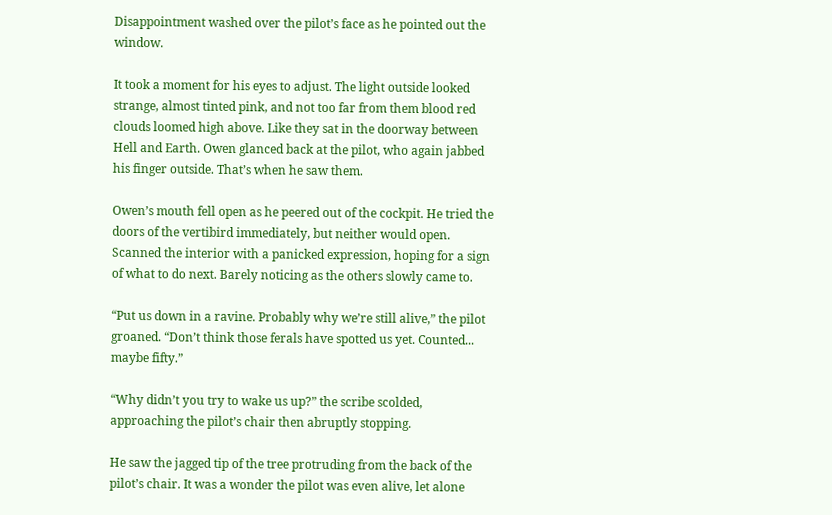Disappointment washed over the pilot’s face as he pointed out the window.

It took a moment for his eyes to adjust. The light outside looked strange, almost tinted pink, and not too far from them blood red clouds loomed high above. Like they sat in the doorway between Hell and Earth. Owen glanced back at the pilot, who again jabbed his finger outside. That’s when he saw them.

Owen’s mouth fell open as he peered out of the cockpit. He tried the doors of the vertibird immediately, but neither would open. Scanned the interior with a panicked expression, hoping for a sign of what to do next. Barely noticing as the others slowly came to.

“Put us down in a ravine. Probably why we’re still alive,” the pilot groaned. “Don’t think those ferals have spotted us yet. Counted... maybe fifty.”

“Why didn’t you try to wake us up?” the scribe scolded, approaching the pilot’s chair then abruptly stopping.

He saw the jagged tip of the tree protruding from the back of the pilot’s chair. It was a wonder the pilot was even alive, let alone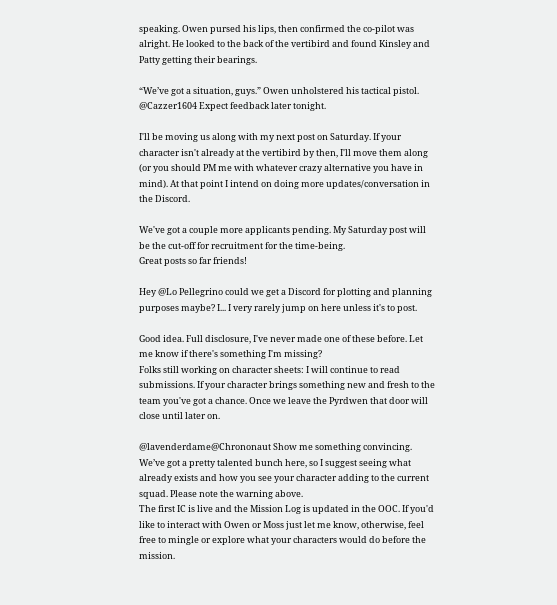speaking. Owen pursed his lips, then confirmed the co-pilot was alright. He looked to the back of the vertibird and found Kinsley and Patty getting their bearings.

“We’ve got a situation, guys.” Owen unholstered his tactical pistol.
@Cazzer1604 Expect feedback later tonight.

I'll be moving us along with my next post on Saturday. If your character isn't already at the vertibird by then, I'll move them along (or you should PM me with whatever crazy alternative you have in mind). At that point I intend on doing more updates/conversation in the Discord.

We've got a couple more applicants pending. My Saturday post will be the cut-off for recruitment for the time-being.
Great posts so far friends!

Hey @Lo Pellegrino could we get a Discord for plotting and planning purposes maybe? I... I very rarely jump on here unless it's to post.

Good idea. Full disclosure, I've never made one of these before. Let me know if there's something I'm missing?
Folks still working on character sheets: I will continue to read submissions. If your character brings something new and fresh to the team you've got a chance. Once we leave the Pyrdwen that door will close until later on.

@lavenderdame@Chrononaut Show me something convincing. We’ve got a pretty talented bunch here, so I suggest seeing what already exists and how you see your character adding to the current squad. Please note the warning above.
The first IC is live and the Mission Log is updated in the OOC. If you'd like to interact with Owen or Moss just let me know, otherwise, feel free to mingle or explore what your characters would do before the mission.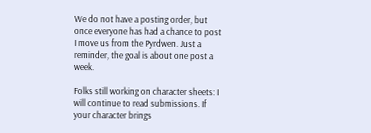We do not have a posting order, but once everyone has had a chance to post I move us from the Pyrdwen. Just a reminder, the goal is about one post a week.

Folks still working on character sheets: I will continue to read submissions. If your character brings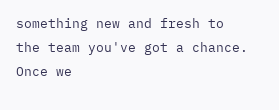something new and fresh to the team you've got a chance. Once we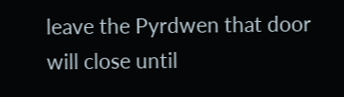leave the Pyrdwen that door will close until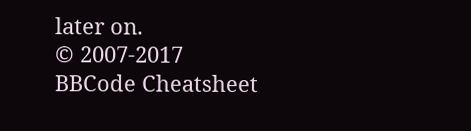later on.
© 2007-2017
BBCode Cheatsheet